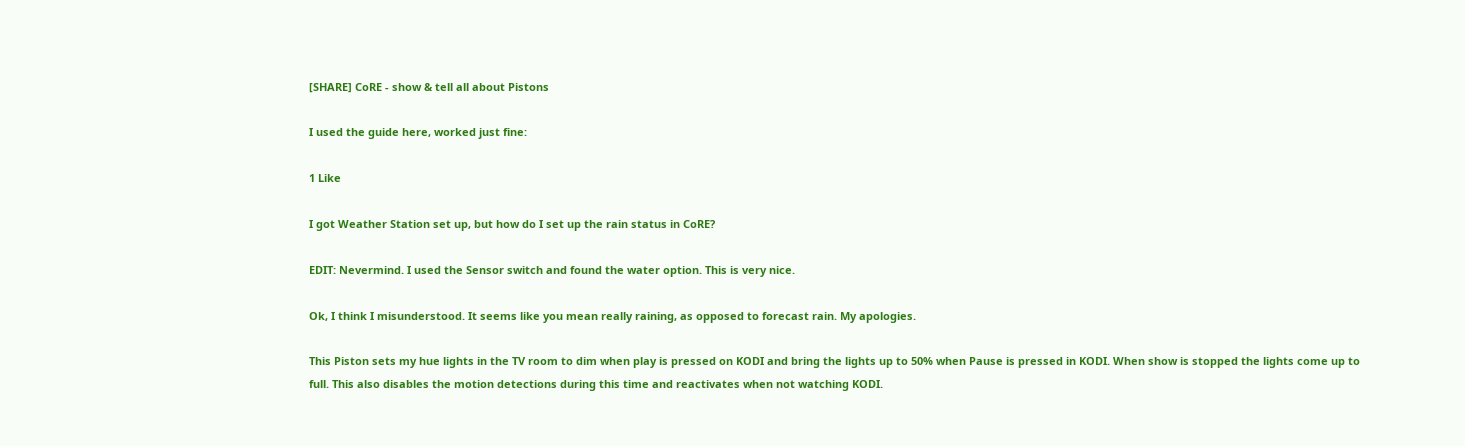[SHARE] CoRE - show & tell all about Pistons

I used the guide here, worked just fine:

1 Like

I got Weather Station set up, but how do I set up the rain status in CoRE?

EDIT: Nevermind. I used the Sensor switch and found the water option. This is very nice.

Ok, I think I misunderstood. It seems like you mean really raining, as opposed to forecast rain. My apologies.

This Piston sets my hue lights in the TV room to dim when play is pressed on KODI and bring the lights up to 50% when Pause is pressed in KODI. When show is stopped the lights come up to full. This also disables the motion detections during this time and reactivates when not watching KODI.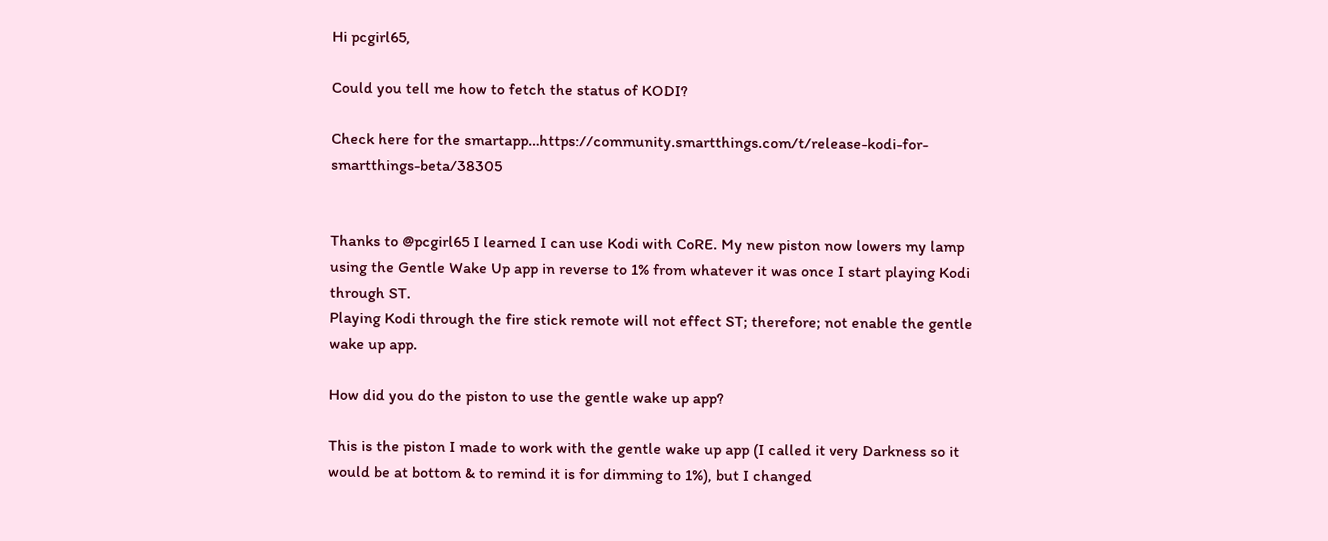Hi pcgirl65,

Could you tell me how to fetch the status of KODI?

Check here for the smartapp…https://community.smartthings.com/t/release-kodi-for-smartthings-beta/38305


Thanks to @pcgirl65 I learned I can use Kodi with CoRE. My new piston now lowers my lamp using the Gentle Wake Up app in reverse to 1% from whatever it was once I start playing Kodi through ST.
Playing Kodi through the fire stick remote will not effect ST; therefore; not enable the gentle wake up app.

How did you do the piston to use the gentle wake up app?

This is the piston I made to work with the gentle wake up app (I called it very Darkness so it would be at bottom & to remind it is for dimming to 1%), but I changed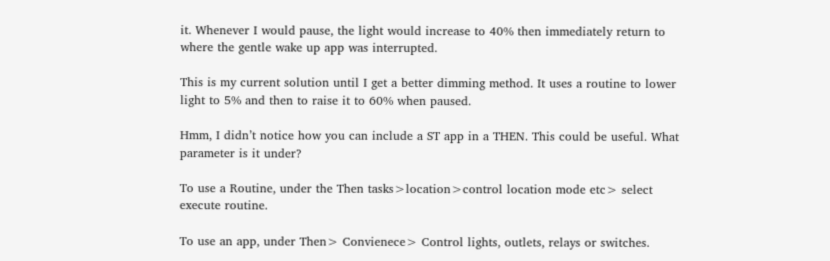it. Whenever I would pause, the light would increase to 40% then immediately return to where the gentle wake up app was interrupted.

This is my current solution until I get a better dimming method. It uses a routine to lower light to 5% and then to raise it to 60% when paused.

Hmm, I didn’t notice how you can include a ST app in a THEN. This could be useful. What parameter is it under?

To use a Routine, under the Then tasks>location>control location mode etc> select execute routine.

To use an app, under Then> Convienece> Control lights, outlets, relays or switches.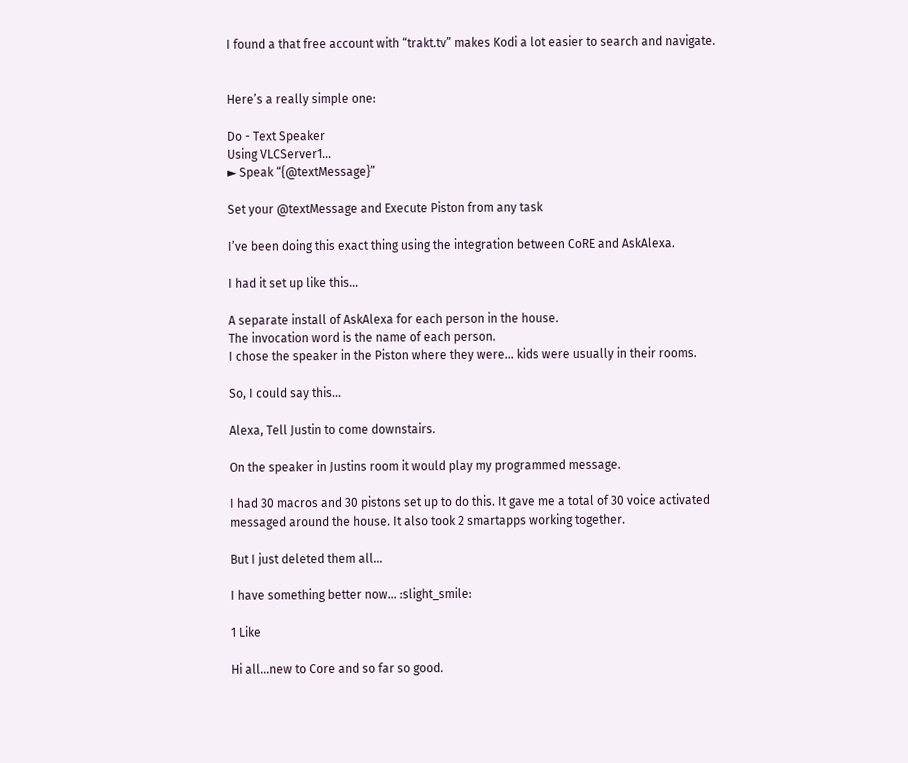I found a that free account with “trakt.tv” makes Kodi a lot easier to search and navigate.


Here’s a really simple one:

Do - Text Speaker
Using VLCServer1…
► Speak “{@textMessage}”

Set your @textMessage and Execute Piston from any task

I’ve been doing this exact thing using the integration between CoRE and AskAlexa.

I had it set up like this…

A separate install of AskAlexa for each person in the house.
The invocation word is the name of each person.
I chose the speaker in the Piston where they were… kids were usually in their rooms.

So, I could say this…

Alexa, Tell Justin to come downstairs.

On the speaker in Justins room it would play my programmed message.

I had 30 macros and 30 pistons set up to do this. It gave me a total of 30 voice activated
messaged around the house. It also took 2 smartapps working together.

But I just deleted them all…

I have something better now… :slight_smile:

1 Like

Hi all…new to Core and so far so good.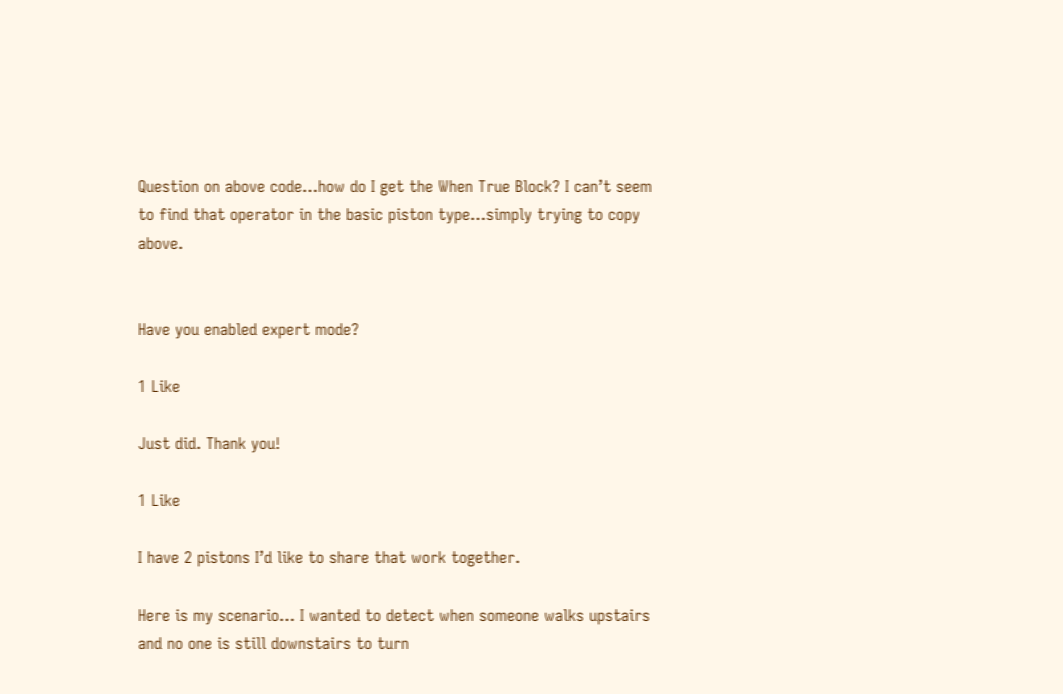Question on above code…how do I get the When True Block? I can’t seem to find that operator in the basic piston type…simply trying to copy above.


Have you enabled expert mode?

1 Like

Just did. Thank you!

1 Like

I have 2 pistons I’d like to share that work together.

Here is my scenario… I wanted to detect when someone walks upstairs and no one is still downstairs to turn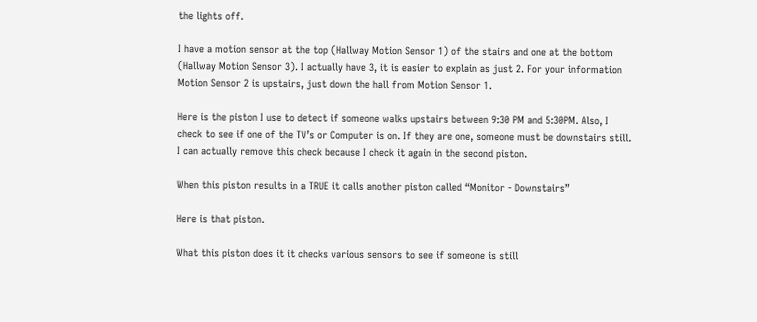the lights off.

I have a motion sensor at the top (Hallway Motion Sensor 1) of the stairs and one at the bottom (Hallway Motion Sensor 3). I actually have 3, it is easier to explain as just 2. For your information Motion Sensor 2 is upstairs, just down the hall from Motion Sensor 1.

Here is the piston I use to detect if someone walks upstairs between 9:30 PM and 5:30PM. Also, I check to see if one of the TV’s or Computer is on. If they are one, someone must be downstairs still. I can actually remove this check because I check it again in the second piston.

When this piston results in a TRUE it calls another piston called “Monitor - Downstairs”

Here is that piston.

What this piston does it it checks various sensors to see if someone is still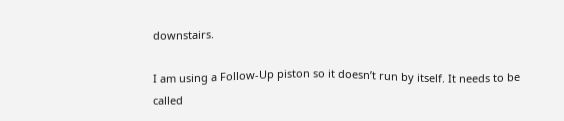downstairs.

I am using a Follow-Up piston so it doesn’t run by itself. It needs to be called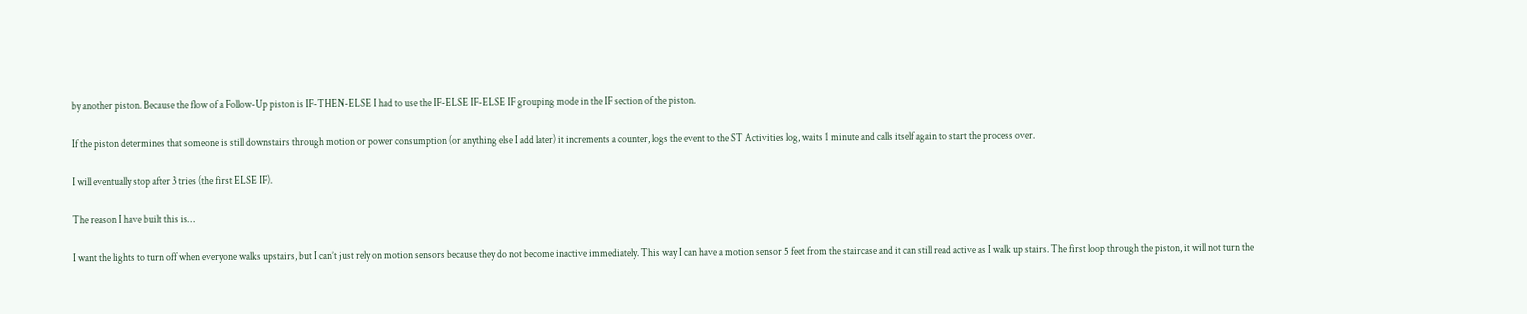by another piston. Because the flow of a Follow-Up piston is IF-THEN-ELSE I had to use the IF-ELSE IF-ELSE IF grouping mode in the IF section of the piston.

If the piston determines that someone is still downstairs through motion or power consumption (or anything else I add later) it increments a counter, logs the event to the ST Activities log, waits 1 minute and calls itself again to start the process over.

I will eventually stop after 3 tries (the first ELSE IF).

The reason I have built this is…

I want the lights to turn off when everyone walks upstairs, but I can’t just rely on motion sensors because they do not become inactive immediately. This way I can have a motion sensor 5 feet from the staircase and it can still read active as I walk up stairs. The first loop through the piston, it will not turn the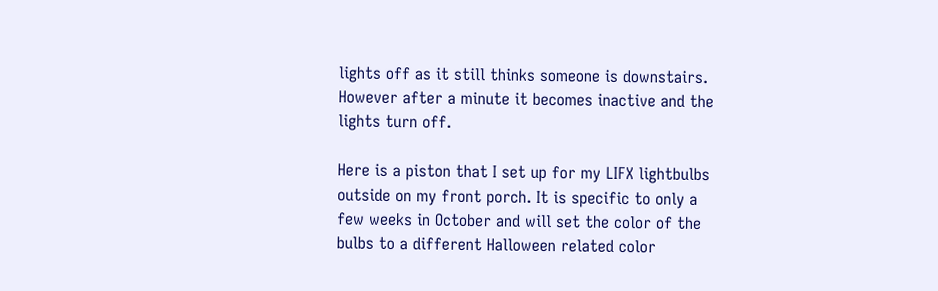lights off as it still thinks someone is downstairs. However after a minute it becomes inactive and the lights turn off.

Here is a piston that I set up for my LIFX lightbulbs outside on my front porch. It is specific to only a few weeks in October and will set the color of the bulbs to a different Halloween related color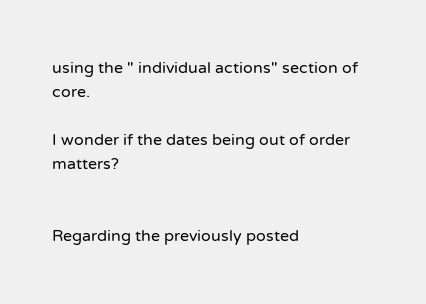using the " individual actions" section of core.

I wonder if the dates being out of order matters?


Regarding the previously posted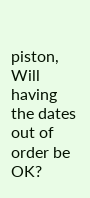piston, Will having the dates out of order be OK?